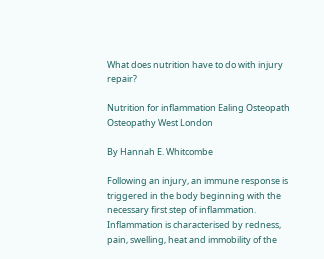What does nutrition have to do with injury repair?

Nutrition for inflammation Ealing Osteopath Osteopathy West London

By Hannah E. Whitcombe

Following an injury, an immune response is triggered in the body beginning with the necessary first step of inflammation. Inflammation is characterised by redness, pain, swelling, heat and immobility of the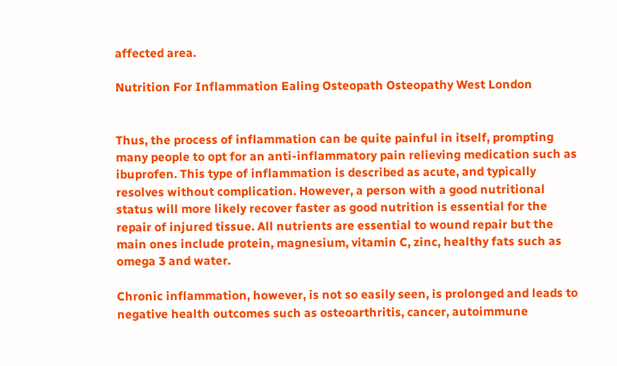affected area.

Nutrition For Inflammation Ealing Osteopath Osteopathy West London


Thus, the process of inflammation can be quite painful in itself, prompting many people to opt for an anti-inflammatory pain relieving medication such as ibuprofen. This type of inflammation is described as acute, and typically resolves without complication. However, a person with a good nutritional status will more likely recover faster as good nutrition is essential for the repair of injured tissue. All nutrients are essential to wound repair but the main ones include protein, magnesium, vitamin C, zinc, healthy fats such as omega 3 and water.

Chronic inflammation, however, is not so easily seen, is prolonged and leads to negative health outcomes such as osteoarthritis, cancer, autoimmune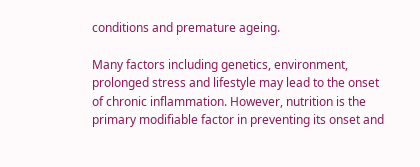conditions and premature ageing.

Many factors including genetics, environment, prolonged stress and lifestyle may lead to the onset of chronic inflammation. However, nutrition is the primary modifiable factor in preventing its onset and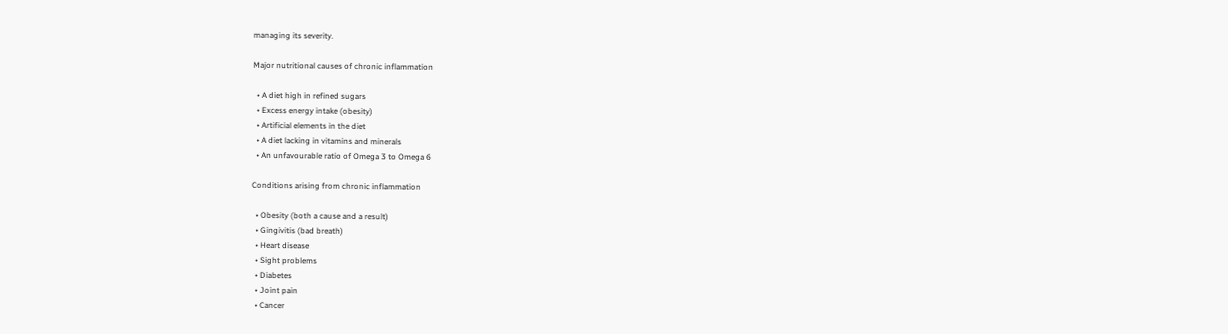managing its severity.

Major nutritional causes of chronic inflammation

  • A diet high in refined sugars
  • Excess energy intake (obesity)
  • Artificial elements in the diet
  • A diet lacking in vitamins and minerals
  • An unfavourable ratio of Omega 3 to Omega 6

Conditions arising from chronic inflammation

  • Obesity (both a cause and a result)
  • Gingivitis (bad breath)
  • Heart disease
  • Sight problems
  • Diabetes
  • Joint pain
  • Cancer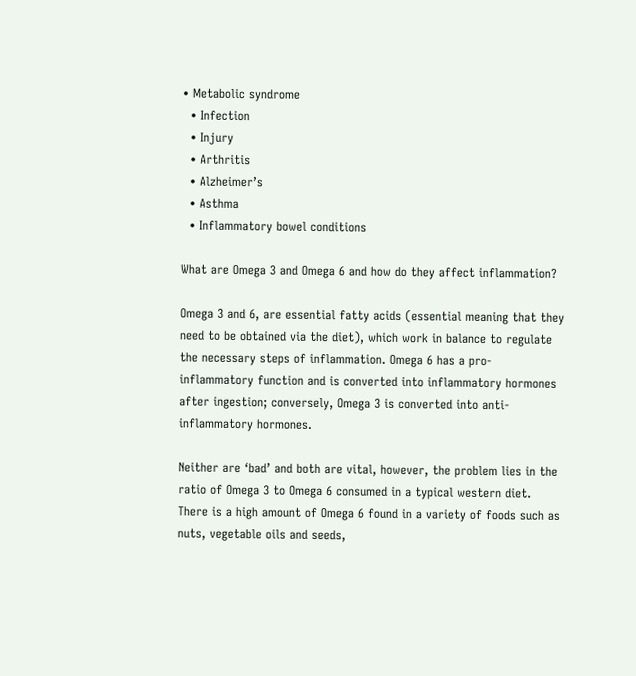• Metabolic syndrome
  • Infection
  • Injury
  • Arthritis
  • Alzheimer’s
  • Asthma
  • Inflammatory bowel conditions

What are Omega 3 and Omega 6 and how do they affect inflammation?

Omega 3 and 6, are essential fatty acids (essential meaning that they need to be obtained via the diet), which work in balance to regulate the necessary steps of inflammation. Omega 6 has a pro-inflammatory function and is converted into inflammatory hormones after ingestion; conversely, Omega 3 is converted into anti-inflammatory hormones.

Neither are ‘bad’ and both are vital, however, the problem lies in the ratio of Omega 3 to Omega 6 consumed in a typical western diet. There is a high amount of Omega 6 found in a variety of foods such as nuts, vegetable oils and seeds,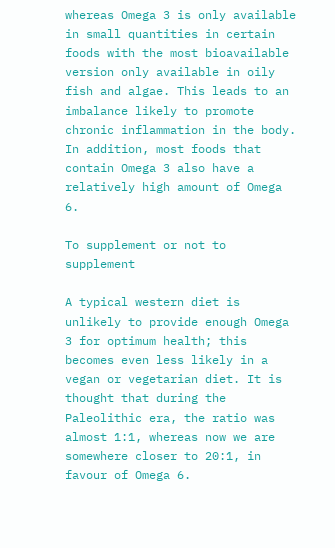whereas Omega 3 is only available in small quantities in certain foods with the most bioavailable version only available in oily fish and algae. This leads to an imbalance likely to promote  chronic inflammation in the body. In addition, most foods that contain Omega 3 also have a relatively high amount of Omega 6.

To supplement or not to supplement

A typical western diet is unlikely to provide enough Omega 3 for optimum health; this becomes even less likely in a vegan or vegetarian diet. It is thought that during the Paleolithic era, the ratio was almost 1:1, whereas now we are somewhere closer to 20:1, in favour of Omega 6.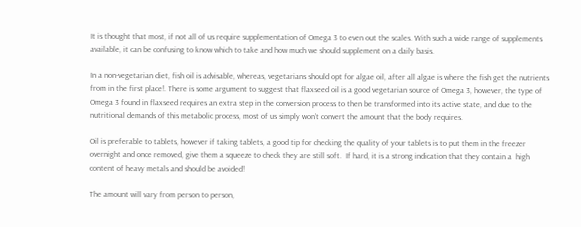It is thought that most, if not all of us require supplementation of Omega 3 to even out the scales. With such a wide range of supplements available, it can be confusing to know which to take and how much we should supplement on a daily basis.

In a non-vegetarian diet, fish oil is advisable, whereas, vegetarians should opt for algae oil, after all algae is where the fish get the nutrients from in the first place!. There is some argument to suggest that flaxseed oil is a good vegetarian source of Omega 3, however, the type of Omega 3 found in flaxseed requires an extra step in the conversion process to then be transformed into its active state, and due to the nutritional demands of this metabolic process, most of us simply won’t convert the amount that the body requires.

Oil is preferable to tablets, however if taking tablets, a good tip for checking the quality of your tablets is to put them in the freezer overnight and once removed, give them a squeeze to check they are still soft.  If hard, it is a strong indication that they contain a  high content of heavy metals and should be avoided!

The amount will vary from person to person,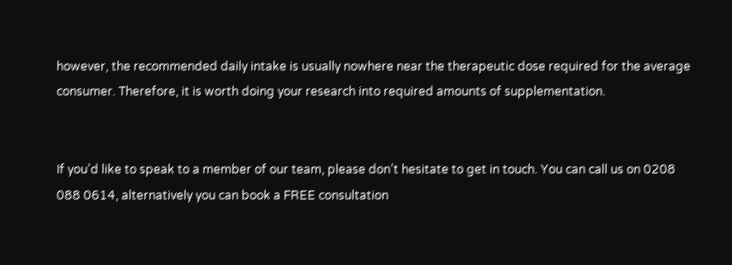however, the recommended daily intake is usually nowhere near the therapeutic dose required for the average consumer. Therefore, it is worth doing your research into required amounts of supplementation.


If you’d like to speak to a member of our team, please don’t hesitate to get in touch. You can call us on 0208 088 0614, alternatively you can book a FREE consultation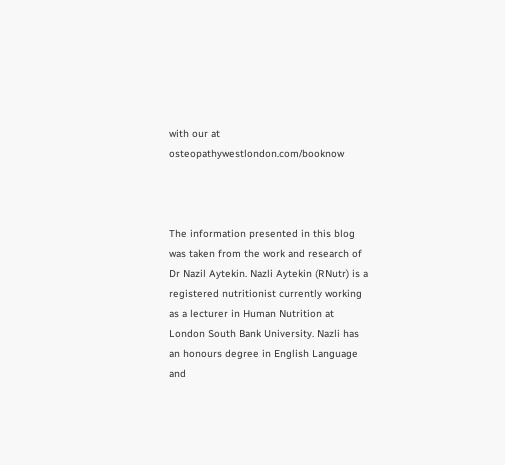with our at osteopathywestlondon.com/booknow



The information presented in this blog was taken from the work and research of Dr Nazil Aytekin. Nazli Aytekin (RNutr) is a registered nutritionist currently working as a lecturer in Human Nutrition at London South Bank University. Nazli has an honours degree in English Language and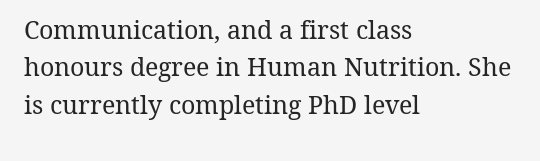Communication, and a first class honours degree in Human Nutrition. She is currently completing PhD level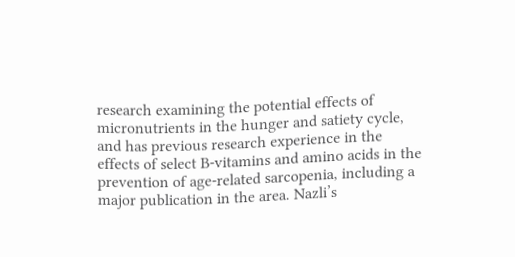research examining the potential effects of micronutrients in the hunger and satiety cycle, and has previous research experience in the effects of select B-vitamins and amino acids in the prevention of age-related sarcopenia, including a major publication in the area. Nazli’s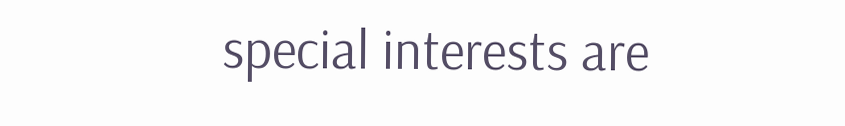special interests are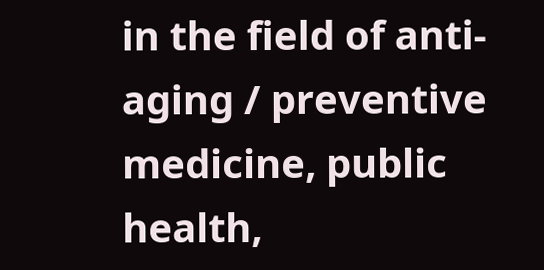in the field of anti-aging / preventive medicine, public health,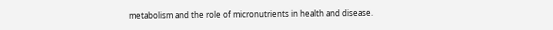metabolism and the role of micronutrients in health and disease.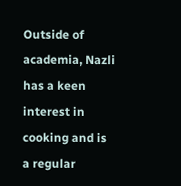Outside of academia, Nazli has a keen interest in cooking and is a regular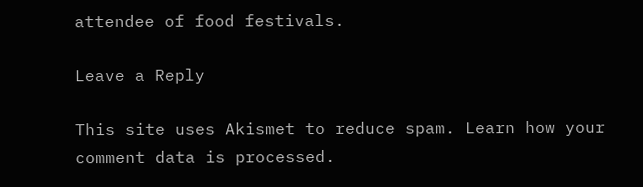attendee of food festivals.

Leave a Reply

This site uses Akismet to reduce spam. Learn how your comment data is processed.